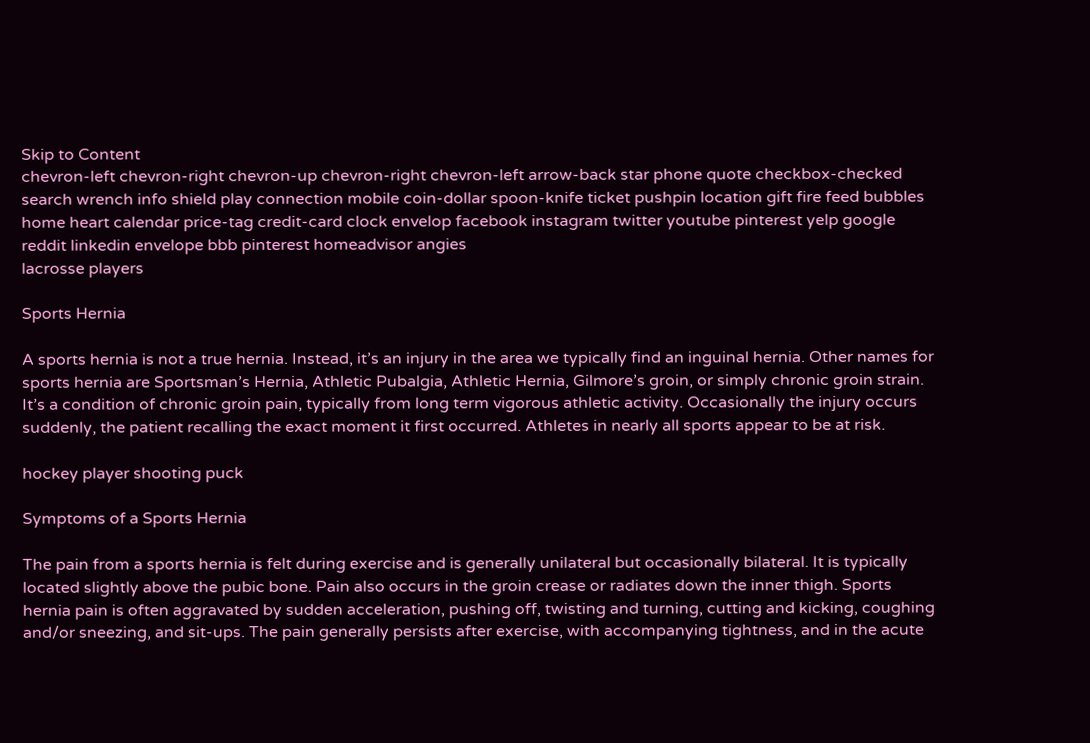Skip to Content
chevron-left chevron-right chevron-up chevron-right chevron-left arrow-back star phone quote checkbox-checked search wrench info shield play connection mobile coin-dollar spoon-knife ticket pushpin location gift fire feed bubbles home heart calendar price-tag credit-card clock envelop facebook instagram twitter youtube pinterest yelp google reddit linkedin envelope bbb pinterest homeadvisor angies
lacrosse players

Sports Hernia

A sports hernia is not a true hernia. Instead, it’s an injury in the area we typically find an inguinal hernia. Other names for sports hernia are Sportsman’s Hernia, Athletic Pubalgia, Athletic Hernia, Gilmore’s groin, or simply chronic groin strain. It’s a condition of chronic groin pain, typically from long term vigorous athletic activity. Occasionally the injury occurs suddenly, the patient recalling the exact moment it first occurred. Athletes in nearly all sports appear to be at risk.

hockey player shooting puck

Symptoms of a Sports Hernia

The pain from a sports hernia is felt during exercise and is generally unilateral but occasionally bilateral. It is typically located slightly above the pubic bone. Pain also occurs in the groin crease or radiates down the inner thigh. Sports hernia pain is often aggravated by sudden acceleration, pushing off, twisting and turning, cutting and kicking, coughing and/or sneezing, and sit-ups. The pain generally persists after exercise, with accompanying tightness, and in the acute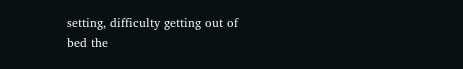setting, difficulty getting out of bed the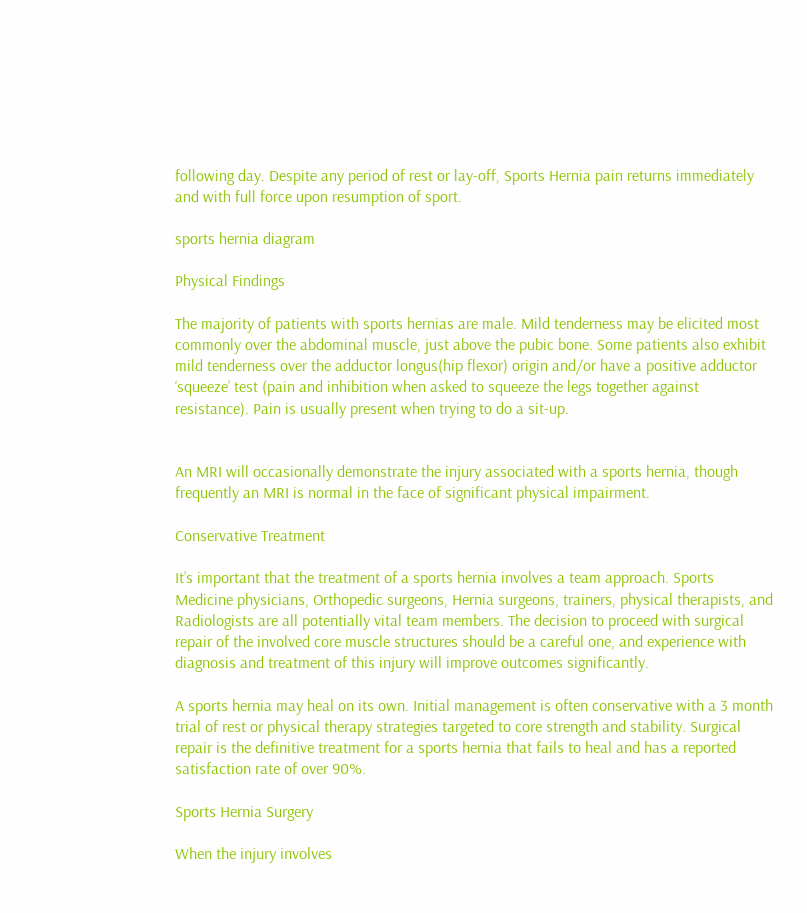following day. Despite any period of rest or lay-off, Sports Hernia pain returns immediately and with full force upon resumption of sport.

sports hernia diagram

Physical Findings

The majority of patients with sports hernias are male. Mild tenderness may be elicited most commonly over the abdominal muscle, just above the pubic bone. Some patients also exhibit mild tenderness over the adductor longus(hip flexor) origin and/or have a positive adductor ‘squeeze’ test (pain and inhibition when asked to squeeze the legs together against resistance). Pain is usually present when trying to do a sit-up.


An MRI will occasionally demonstrate the injury associated with a sports hernia, though frequently an MRI is normal in the face of significant physical impairment.

Conservative Treatment

It’s important that the treatment of a sports hernia involves a team approach. Sports Medicine physicians, Orthopedic surgeons, Hernia surgeons, trainers, physical therapists, and Radiologists are all potentially vital team members. The decision to proceed with surgical repair of the involved core muscle structures should be a careful one, and experience with diagnosis and treatment of this injury will improve outcomes significantly.

A sports hernia may heal on its own. Initial management is often conservative with a 3 month trial of rest or physical therapy strategies targeted to core strength and stability. Surgical repair is the definitive treatment for a sports hernia that fails to heal and has a reported satisfaction rate of over 90%.

Sports Hernia Surgery

When the injury involves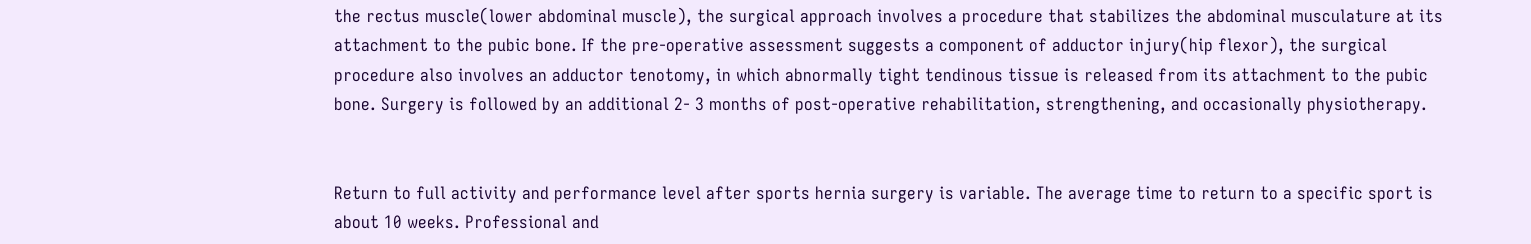the rectus muscle(lower abdominal muscle), the surgical approach involves a procedure that stabilizes the abdominal musculature at its attachment to the pubic bone. If the pre-operative assessment suggests a component of adductor injury(hip flexor), the surgical procedure also involves an adductor tenotomy, in which abnormally tight tendinous tissue is released from its attachment to the pubic bone. Surgery is followed by an additional 2- 3 months of post-operative rehabilitation, strengthening, and occasionally physiotherapy.


Return to full activity and performance level after sports hernia surgery is variable. The average time to return to a specific sport is about 10 weeks. Professional and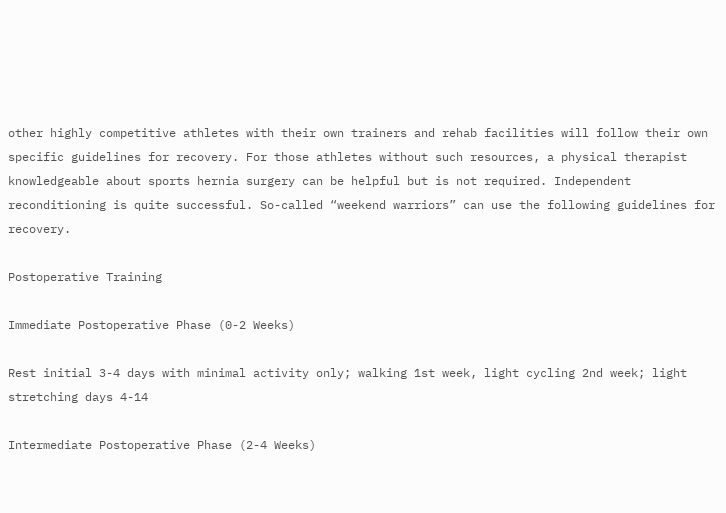other highly competitive athletes with their own trainers and rehab facilities will follow their own specific guidelines for recovery. For those athletes without such resources, a physical therapist knowledgeable about sports hernia surgery can be helpful but is not required. Independent reconditioning is quite successful. So-called “weekend warriors” can use the following guidelines for recovery.

Postoperative Training

Immediate Postoperative Phase (0-2 Weeks)

Rest initial 3-4 days with minimal activity only; walking 1st week, light cycling 2nd week; light stretching days 4-14

Intermediate Postoperative Phase (2-4 Weeks)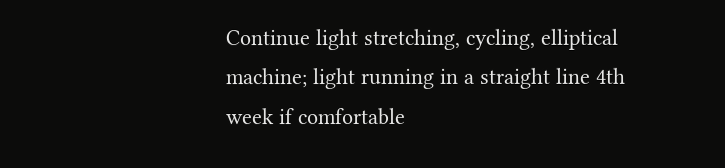Continue light stretching, cycling, elliptical machine; light running in a straight line 4th week if comfortable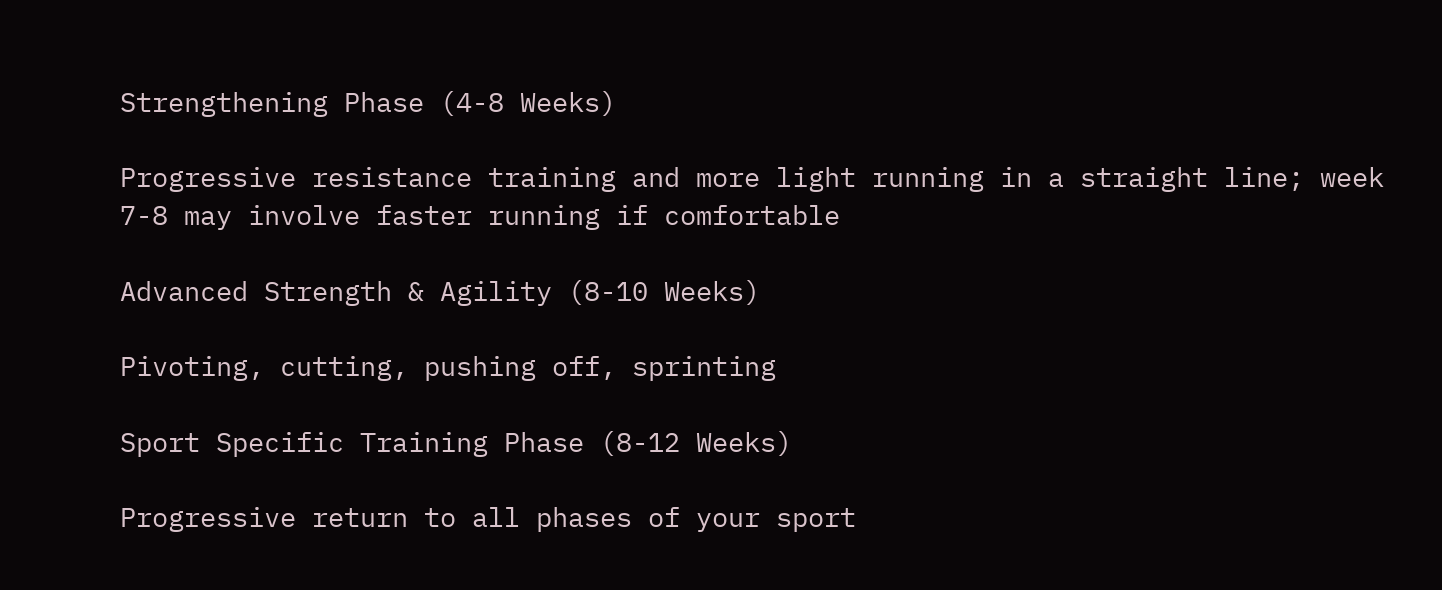Strengthening Phase (4-8 Weeks)

Progressive resistance training and more light running in a straight line; week 7-8 may involve faster running if comfortable

Advanced Strength & Agility (8-10 Weeks)

Pivoting, cutting, pushing off, sprinting

Sport Specific Training Phase (8-12 Weeks)

Progressive return to all phases of your sport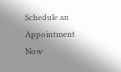Schedule an Appointment Now